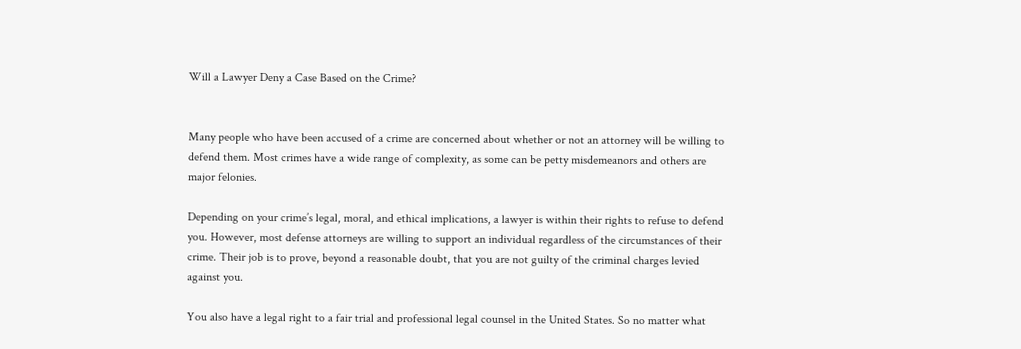Will a Lawyer Deny a Case Based on the Crime?


Many people who have been accused of a crime are concerned about whether or not an attorney will be willing to defend them. Most crimes have a wide range of complexity, as some can be petty misdemeanors and others are major felonies.

Depending on your crime’s legal, moral, and ethical implications, a lawyer is within their rights to refuse to defend you. However, most defense attorneys are willing to support an individual regardless of the circumstances of their crime. Their job is to prove, beyond a reasonable doubt, that you are not guilty of the criminal charges levied against you.

You also have a legal right to a fair trial and professional legal counsel in the United States. So no matter what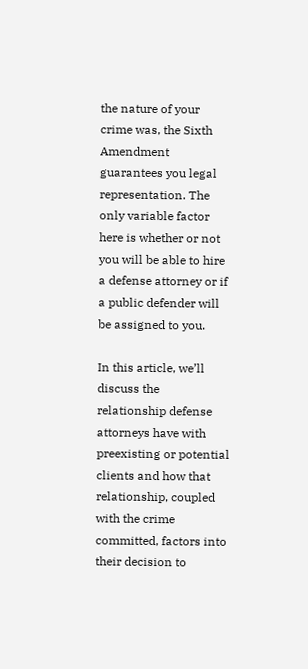the nature of your crime was, the Sixth Amendment guarantees you legal representation. The only variable factor here is whether or not you will be able to hire a defense attorney or if a public defender will be assigned to you.

In this article, we’ll discuss the relationship defense attorneys have with preexisting or potential clients and how that relationship, coupled with the crime committed, factors into their decision to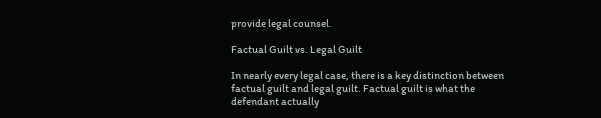provide legal counsel.

Factual Guilt vs. Legal Guilt

In nearly every legal case, there is a key distinction between factual guilt and legal guilt. Factual guilt is what the defendant actually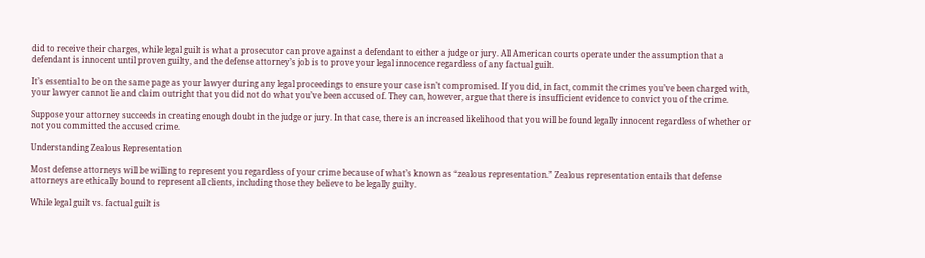did to receive their charges, while legal guilt is what a prosecutor can prove against a defendant to either a judge or jury. All American courts operate under the assumption that a defendant is innocent until proven guilty, and the defense attorney’s job is to prove your legal innocence regardless of any factual guilt.

It’s essential to be on the same page as your lawyer during any legal proceedings to ensure your case isn’t compromised. If you did, in fact, commit the crimes you’ve been charged with, your lawyer cannot lie and claim outright that you did not do what you’ve been accused of. They can, however, argue that there is insufficient evidence to convict you of the crime.

Suppose your attorney succeeds in creating enough doubt in the judge or jury. In that case, there is an increased likelihood that you will be found legally innocent regardless of whether or not you committed the accused crime.

Understanding Zealous Representation

Most defense attorneys will be willing to represent you regardless of your crime because of what’s known as “zealous representation.” Zealous representation entails that defense attorneys are ethically bound to represent all clients, including those they believe to be legally guilty.

While legal guilt vs. factual guilt is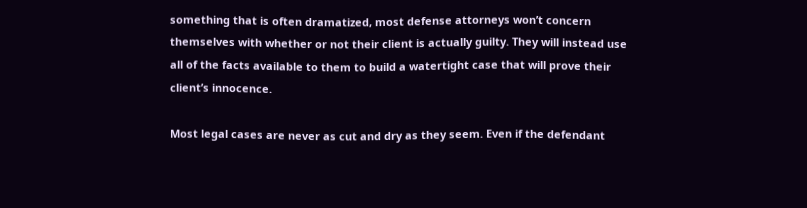something that is often dramatized, most defense attorneys won’t concern themselves with whether or not their client is actually guilty. They will instead use all of the facts available to them to build a watertight case that will prove their client’s innocence.

Most legal cases are never as cut and dry as they seem. Even if the defendant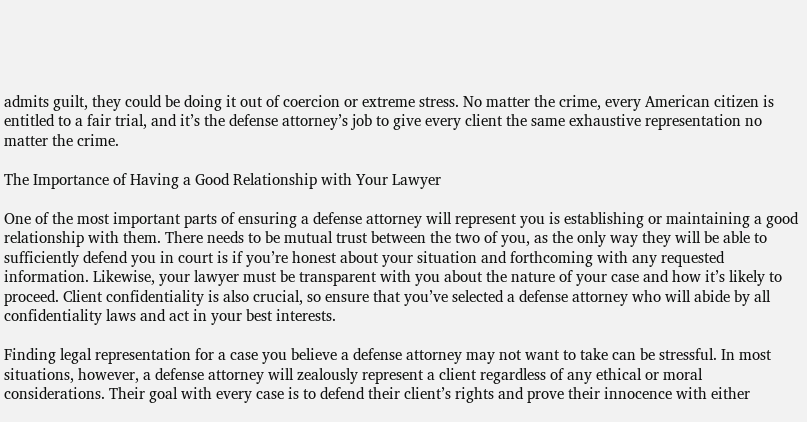admits guilt, they could be doing it out of coercion or extreme stress. No matter the crime, every American citizen is entitled to a fair trial, and it’s the defense attorney’s job to give every client the same exhaustive representation no matter the crime.

The Importance of Having a Good Relationship with Your Lawyer

One of the most important parts of ensuring a defense attorney will represent you is establishing or maintaining a good relationship with them. There needs to be mutual trust between the two of you, as the only way they will be able to sufficiently defend you in court is if you’re honest about your situation and forthcoming with any requested information. Likewise, your lawyer must be transparent with you about the nature of your case and how it’s likely to proceed. Client confidentiality is also crucial, so ensure that you’ve selected a defense attorney who will abide by all confidentiality laws and act in your best interests.

Finding legal representation for a case you believe a defense attorney may not want to take can be stressful. In most situations, however, a defense attorney will zealously represent a client regardless of any ethical or moral considerations. Their goal with every case is to defend their client’s rights and prove their innocence with either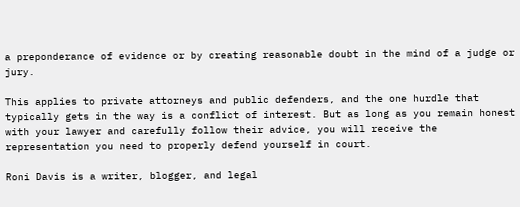a preponderance of evidence or by creating reasonable doubt in the mind of a judge or jury.

This applies to private attorneys and public defenders, and the one hurdle that typically gets in the way is a conflict of interest. But as long as you remain honest with your lawyer and carefully follow their advice, you will receive the representation you need to properly defend yourself in court.

Roni Davis is a writer, blogger, and legal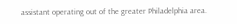assistant operating out of the greater Philadelphia area.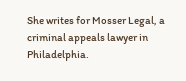She writes for Mosser Legal, a criminal appeals lawyer in Philadelphia.